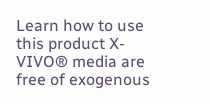Learn how to use this product X-VIVO® media are free of exogenous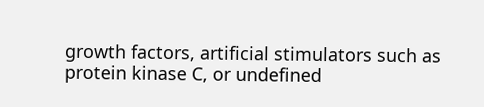growth factors, artificial stimulators such as protein kinase C, or undefined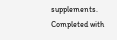supplements. Completed with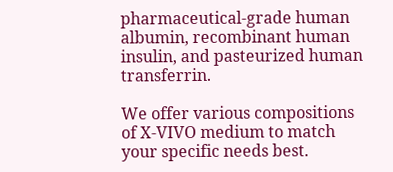pharmaceutical-grade human albumin, recombinant human insulin, and pasteurized human transferrin.

We offer various compositions of X-VIVO medium to match your specific needs best.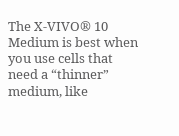The X-VIVO® 10 Medium is best when you use cells that need a “thinner” medium, like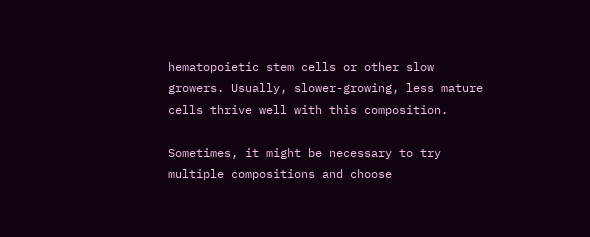hematopoietic stem cells or other slow growers. Usually, slower-growing, less mature cells thrive well with this composition.

Sometimes, it might be necessary to try multiple compositions and choose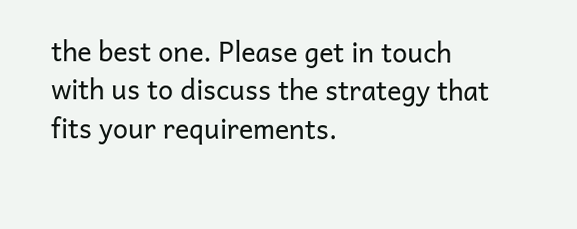the best one. Please get in touch with us to discuss the strategy that fits your requirements.